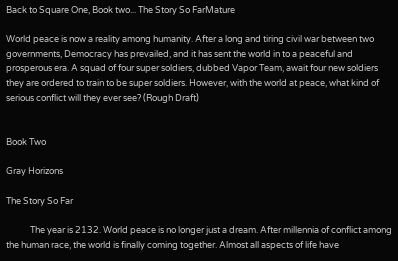Back to Square One, Book two... The Story So FarMature

World peace is now a reality among humanity. After a long and tiring civil war between two governments, Democracy has prevailed, and it has sent the world in to a peaceful and prosperous era. A squad of four super soldiers, dubbed Vapor Team, await four new soldiers they are ordered to train to be super soldiers. However, with the world at peace, what kind of serious conflict will they ever see? (Rough Draft)


Book Two

Gray Horizons

The Story So Far

            The year is 2132. World peace is no longer just a dream. After millennia of conflict among the human race, the world is finally coming together. Almost all aspects of life have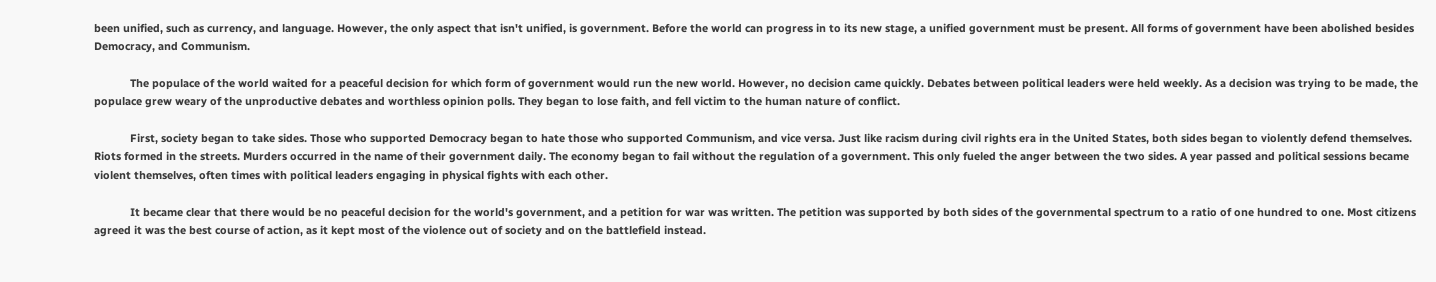been unified, such as currency, and language. However, the only aspect that isn't unified, is government. Before the world can progress in to its new stage, a unified government must be present. All forms of government have been abolished besides Democracy, and Communism.

            The populace of the world waited for a peaceful decision for which form of government would run the new world. However, no decision came quickly. Debates between political leaders were held weekly. As a decision was trying to be made, the populace grew weary of the unproductive debates and worthless opinion polls. They began to lose faith, and fell victim to the human nature of conflict.

            First, society began to take sides. Those who supported Democracy began to hate those who supported Communism, and vice versa. Just like racism during civil rights era in the United States, both sides began to violently defend themselves. Riots formed in the streets. Murders occurred in the name of their government daily. The economy began to fail without the regulation of a government. This only fueled the anger between the two sides. A year passed and political sessions became violent themselves, often times with political leaders engaging in physical fights with each other.

            It became clear that there would be no peaceful decision for the world's government, and a petition for war was written. The petition was supported by both sides of the governmental spectrum to a ratio of one hundred to one. Most citizens agreed it was the best course of action, as it kept most of the violence out of society and on the battlefield instead.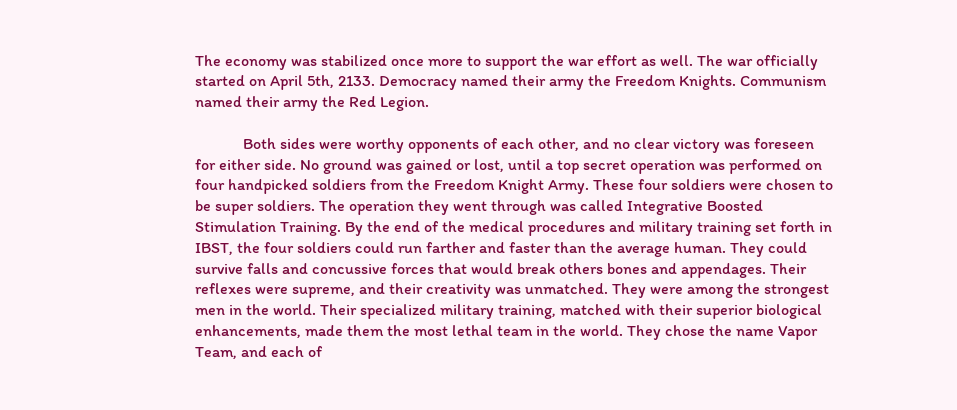The economy was stabilized once more to support the war effort as well. The war officially started on April 5th, 2133. Democracy named their army the Freedom Knights. Communism named their army the Red Legion.

            Both sides were worthy opponents of each other, and no clear victory was foreseen for either side. No ground was gained or lost, until a top secret operation was performed on four handpicked soldiers from the Freedom Knight Army. These four soldiers were chosen to be super soldiers. The operation they went through was called Integrative Boosted Stimulation Training. By the end of the medical procedures and military training set forth in IBST, the four soldiers could run farther and faster than the average human. They could survive falls and concussive forces that would break others bones and appendages. Their reflexes were supreme, and their creativity was unmatched. They were among the strongest men in the world. Their specialized military training, matched with their superior biological enhancements, made them the most lethal team in the world. They chose the name Vapor Team, and each of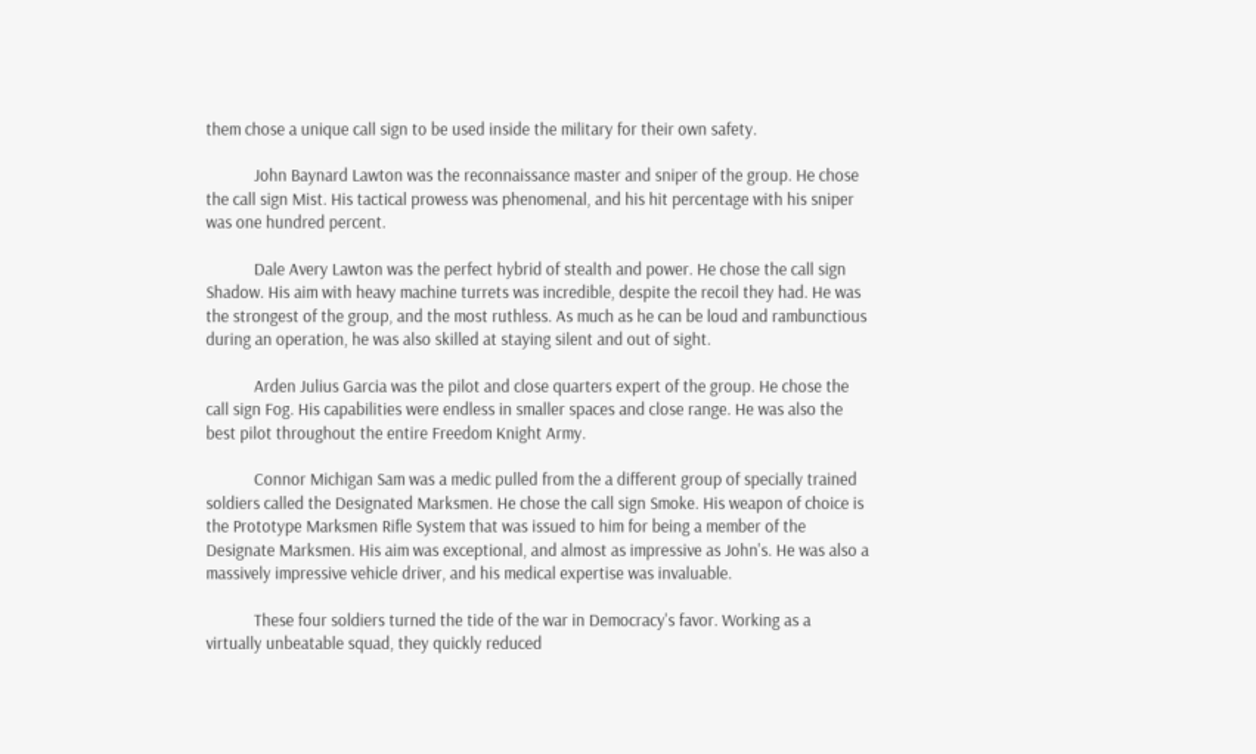them chose a unique call sign to be used inside the military for their own safety.

            John Baynard Lawton was the reconnaissance master and sniper of the group. He chose the call sign Mist. His tactical prowess was phenomenal, and his hit percentage with his sniper was one hundred percent.

            Dale Avery Lawton was the perfect hybrid of stealth and power. He chose the call sign Shadow. His aim with heavy machine turrets was incredible, despite the recoil they had. He was the strongest of the group, and the most ruthless. As much as he can be loud and rambunctious during an operation, he was also skilled at staying silent and out of sight.

            Arden Julius Garcia was the pilot and close quarters expert of the group. He chose the call sign Fog. His capabilities were endless in smaller spaces and close range. He was also the best pilot throughout the entire Freedom Knight Army.

            Connor Michigan Sam was a medic pulled from the a different group of specially trained soldiers called the Designated Marksmen. He chose the call sign Smoke. His weapon of choice is the Prototype Marksmen Rifle System that was issued to him for being a member of the Designate Marksmen. His aim was exceptional, and almost as impressive as John's. He was also a massively impressive vehicle driver, and his medical expertise was invaluable.

            These four soldiers turned the tide of the war in Democracy's favor. Working as a virtually unbeatable squad, they quickly reduced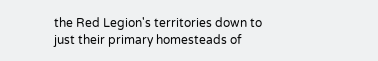the Red Legion's territories down to just their primary homesteads of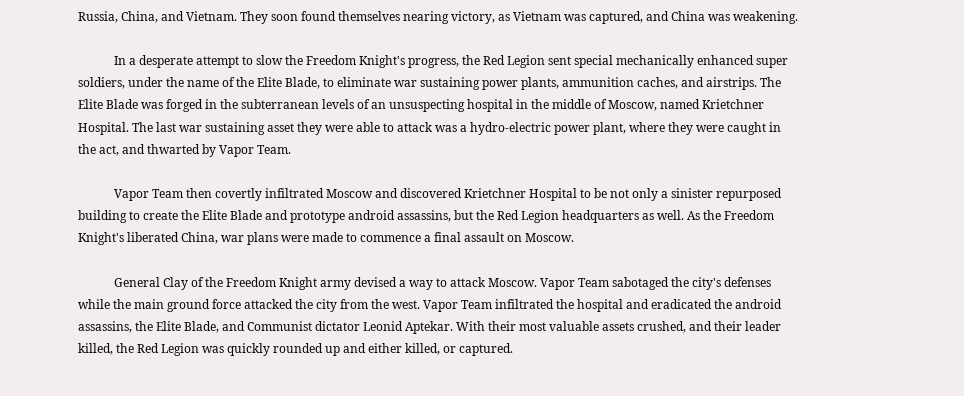Russia, China, and Vietnam. They soon found themselves nearing victory, as Vietnam was captured, and China was weakening.

            In a desperate attempt to slow the Freedom Knight's progress, the Red Legion sent special mechanically enhanced super soldiers, under the name of the Elite Blade, to eliminate war sustaining power plants, ammunition caches, and airstrips. The Elite Blade was forged in the subterranean levels of an unsuspecting hospital in the middle of Moscow, named Krietchner Hospital. The last war sustaining asset they were able to attack was a hydro-electric power plant, where they were caught in the act, and thwarted by Vapor Team.

            Vapor Team then covertly infiltrated Moscow and discovered Krietchner Hospital to be not only a sinister repurposed building to create the Elite Blade and prototype android assassins, but the Red Legion headquarters as well. As the Freedom Knight's liberated China, war plans were made to commence a final assault on Moscow.

            General Clay of the Freedom Knight army devised a way to attack Moscow. Vapor Team sabotaged the city's defenses while the main ground force attacked the city from the west. Vapor Team infiltrated the hospital and eradicated the android assassins, the Elite Blade, and Communist dictator Leonid Aptekar. With their most valuable assets crushed, and their leader killed, the Red Legion was quickly rounded up and either killed, or captured.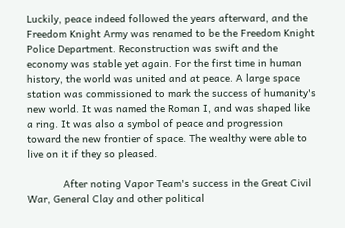Luckily, peace indeed followed the years afterward, and the Freedom Knight Army was renamed to be the Freedom Knight Police Department. Reconstruction was swift and the economy was stable yet again. For the first time in human history, the world was united and at peace. A large space station was commissioned to mark the success of humanity's new world. It was named the Roman I, and was shaped like a ring. It was also a symbol of peace and progression toward the new frontier of space. The wealthy were able to live on it if they so pleased.

            After noting Vapor Team's success in the Great Civil War, General Clay and other political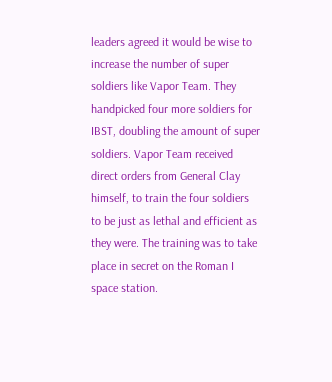leaders agreed it would be wise to increase the number of super soldiers like Vapor Team. They handpicked four more soldiers for IBST, doubling the amount of super soldiers. Vapor Team received direct orders from General Clay himself, to train the four soldiers to be just as lethal and efficient as they were. The training was to take place in secret on the Roman I space station.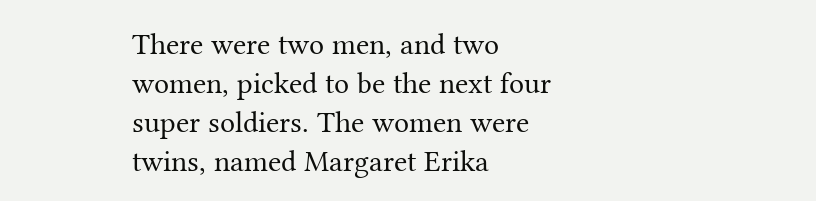There were two men, and two women, picked to be the next four super soldiers. The women were twins, named Margaret Erika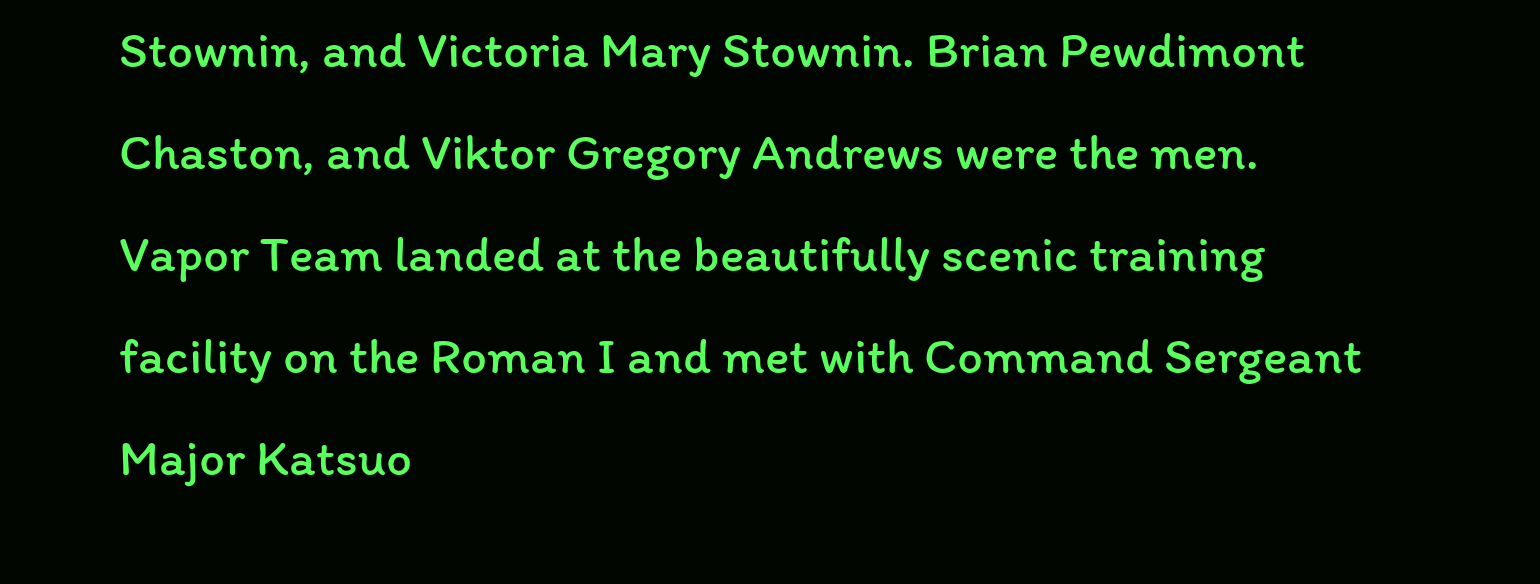Stownin, and Victoria Mary Stownin. Brian Pewdimont Chaston, and Viktor Gregory Andrews were the men. Vapor Team landed at the beautifully scenic training facility on the Roman I and met with Command Sergeant Major Katsuo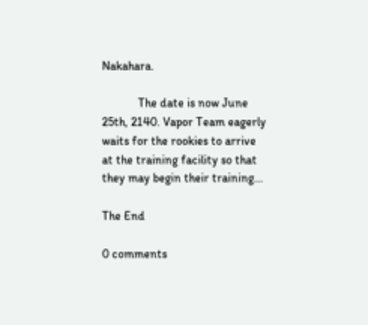Nakahara.

            The date is now June 25th, 2140. Vapor Team eagerly waits for the rookies to arrive at the training facility so that they may begin their training...

The End

0 comments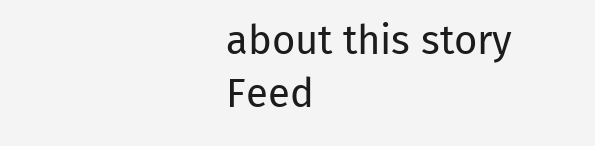about this story Feed